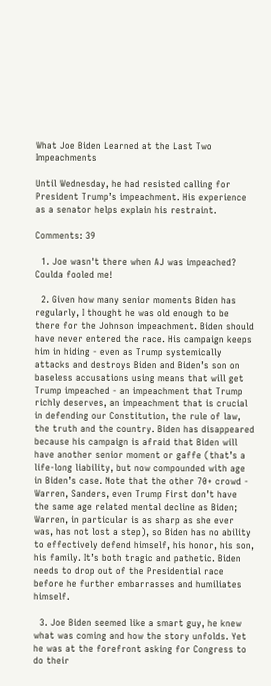What Joe Biden Learned at the Last Two Impeachments

Until Wednesday, he had resisted calling for President Trump’s impeachment. His experience as a senator helps explain his restraint.

Comments: 39

  1. Joe wasn't there when AJ was impeached? Coulda fooled me!

  2. Given how many senior moments Biden has regularly, I thought he was old enough to be there for the Johnson impeachment. Biden should have never entered the race. His campaign keeps him in hiding - even as Trump systemically attacks and destroys Biden and Biden’s son on baseless accusations using means that will get Trump impeached - an impeachment that Trump richly deserves, an impeachment that is crucial in defending our Constitution, the rule of law, the truth and the country. Biden has disappeared because his campaign is afraid that Biden will have another senior moment or gaffe (that’s a life-long liability, but now compounded with age in Biden’s case. Note that the other 70+ crowd - Warren, Sanders, even Trump First don’t have the same age related mental decline as Biden; Warren, in particular is as sharp as she ever was, has not lost a step), so Biden has no ability to effectively defend himself, his honor, his son, his family. It’s both tragic and pathetic. Biden needs to drop out of the Presidential race before he further embarrasses and humiliates himself.

  3. Joe Biden seemed like a smart guy, he knew what was coming and how the story unfolds. Yet he was at the forefront asking for Congress to do their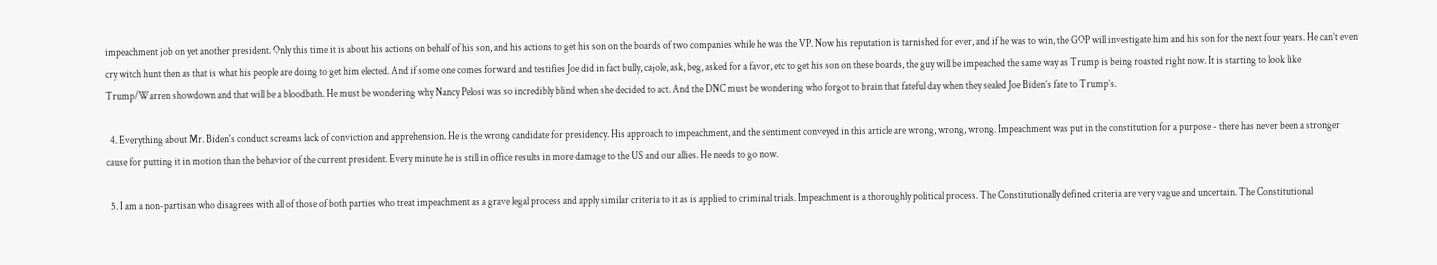impeachment job on yet another president. Only this time it is about his actions on behalf of his son, and his actions to get his son on the boards of two companies while he was the VP. Now his reputation is tarnished for ever, and if he was to win, the GOP will investigate him and his son for the next four years. He can’t even cry witch hunt then as that is what his people are doing to get him elected. And if some one comes forward and testifies Joe did in fact bully, cajole, ask, beg, asked for a favor, etc to get his son on these boards, the guy will be impeached the same way as Trump is being roasted right now. It is starting to look like Trump/Warren showdown and that will be a bloodbath. He must be wondering why Nancy Pelosi was so incredibly blind when she decided to act. And the DNC must be wondering who forgot to brain that fateful day when they sealed Joe Biden’s fate to Trump’s.

  4. Everything about Mr. Biden's conduct screams lack of conviction and apprehension. He is the wrong candidate for presidency. His approach to impeachment, and the sentiment conveyed in this article are wrong, wrong, wrong. Impeachment was put in the constitution for a purpose - there has never been a stronger cause for putting it in motion than the behavior of the current president. Every minute he is still in office results in more damage to the US and our allies. He needs to go now.

  5. I am a non-partisan who disagrees with all of those of both parties who treat impeachment as a grave legal process and apply similar criteria to it as is applied to criminal trials. Impeachment is a thoroughly political process. The Constitutionally defined criteria are very vague and uncertain. The Constitutional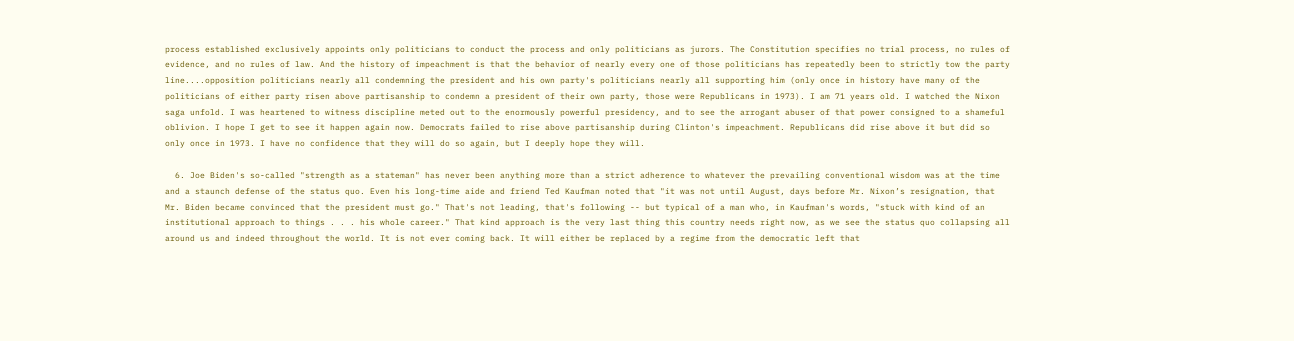process established exclusively appoints only politicians to conduct the process and only politicians as jurors. The Constitution specifies no trial process, no rules of evidence, and no rules of law. And the history of impeachment is that the behavior of nearly every one of those politicians has repeatedly been to strictly tow the party line....opposition politicians nearly all condemning the president and his own party's politicians nearly all supporting him (only once in history have many of the politicians of either party risen above partisanship to condemn a president of their own party, those were Republicans in 1973). I am 71 years old. I watched the Nixon saga unfold. I was heartened to witness discipline meted out to the enormously powerful presidency, and to see the arrogant abuser of that power consigned to a shameful oblivion. I hope I get to see it happen again now. Democrats failed to rise above partisanship during Clinton's impeachment. Republicans did rise above it but did so only once in 1973. I have no confidence that they will do so again, but I deeply hope they will.

  6. Joe Biden's so-called "strength as a stateman" has never been anything more than a strict adherence to whatever the prevailing conventional wisdom was at the time and a staunch defense of the status quo. Even his long-time aide and friend Ted Kaufman noted that "it was not until August, days before Mr. Nixon’s resignation, that Mr. Biden became convinced that the president must go." That's not leading, that's following -- but typical of a man who, in Kaufman's words, "stuck with kind of an institutional approach to things . . . his whole career." That kind approach is the very last thing this country needs right now, as we see the status quo collapsing all around us and indeed throughout the world. It is not ever coming back. It will either be replaced by a regime from the democratic left that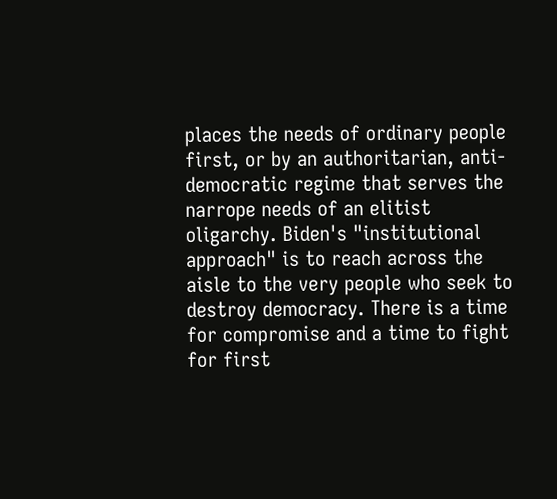places the needs of ordinary people first, or by an authoritarian, anti-democratic regime that serves the narrope needs of an elitist oligarchy. Biden's "institutional approach" is to reach across the aisle to the very people who seek to destroy democracy. There is a time for compromise and a time to fight for first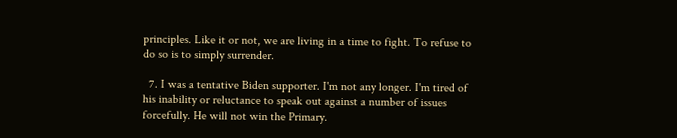principles. Like it or not, we are living in a time to fight. To refuse to do so is to simply surrender.

  7. I was a tentative Biden supporter. I'm not any longer. I'm tired of his inability or reluctance to speak out against a number of issues forcefully. He will not win the Primary.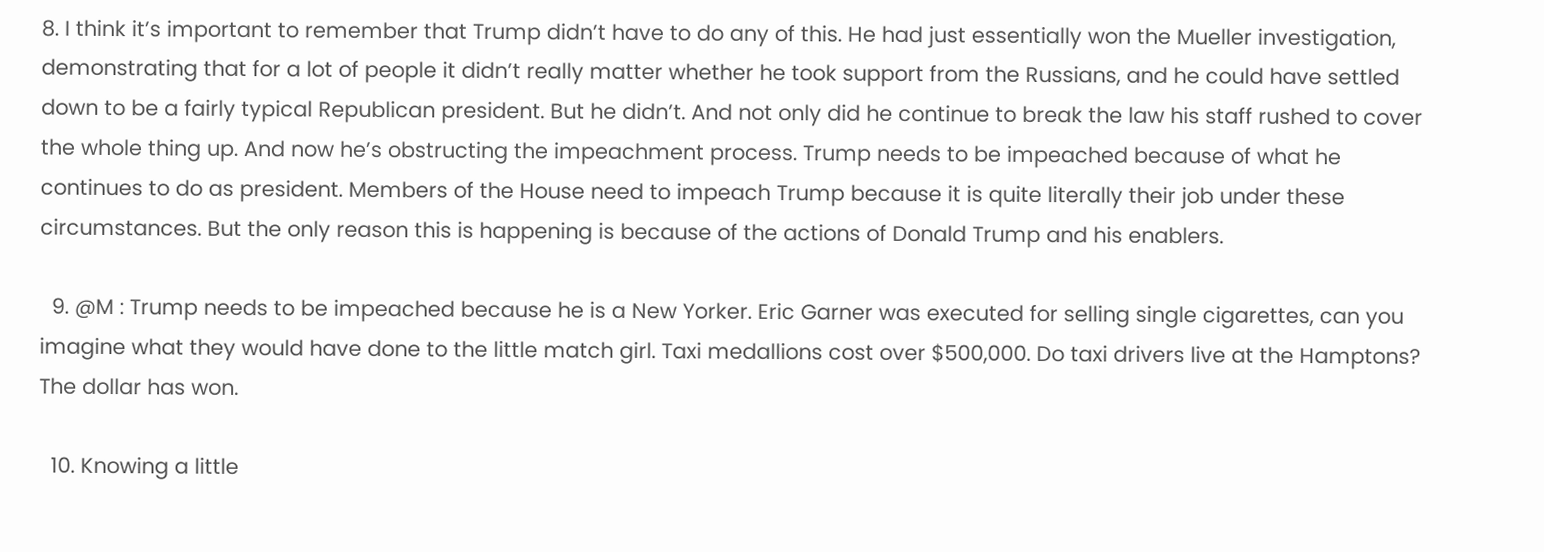8. I think it’s important to remember that Trump didn’t have to do any of this. He had just essentially won the Mueller investigation, demonstrating that for a lot of people it didn’t really matter whether he took support from the Russians, and he could have settled down to be a fairly typical Republican president. But he didn’t. And not only did he continue to break the law his staff rushed to cover the whole thing up. And now he’s obstructing the impeachment process. Trump needs to be impeached because of what he continues to do as president. Members of the House need to impeach Trump because it is quite literally their job under these circumstances. But the only reason this is happening is because of the actions of Donald Trump and his enablers.

  9. @M : Trump needs to be impeached because he is a New Yorker. Eric Garner was executed for selling single cigarettes, can you imagine what they would have done to the little match girl. Taxi medallions cost over $500,000. Do taxi drivers live at the Hamptons? The dollar has won.

  10. Knowing a little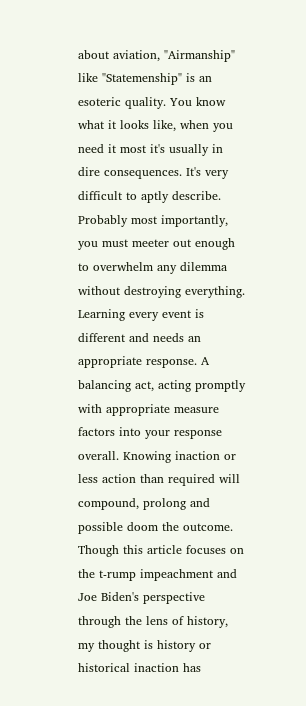about aviation, "Airmanship" like "Statemenship" is an esoteric quality. You know what it looks like, when you need it most it's usually in dire consequences. It's very difficult to aptly describe. Probably most importantly, you must meeter out enough to overwhelm any dilemma without destroying everything. Learning every event is different and needs an appropriate response. A balancing act, acting promptly with appropriate measure factors into your response overall. Knowing inaction or less action than required will compound, prolong and possible doom the outcome. Though this article focuses on the t-rump impeachment and Joe Biden's perspective through the lens of history, my thought is history or historical inaction has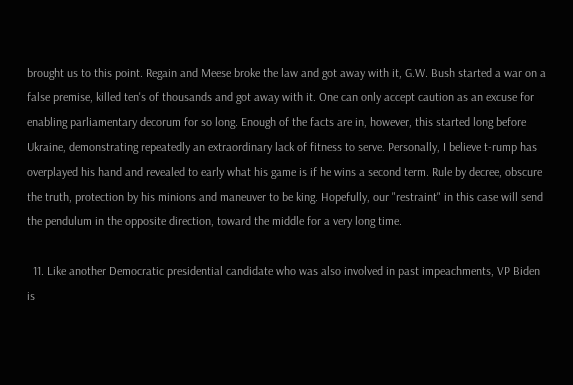brought us to this point. Regain and Meese broke the law and got away with it, G.W. Bush started a war on a false premise, killed ten's of thousands and got away with it. One can only accept caution as an excuse for enabling parliamentary decorum for so long. Enough of the facts are in, however, this started long before Ukraine, demonstrating repeatedly an extraordinary lack of fitness to serve. Personally, I believe t-rump has overplayed his hand and revealed to early what his game is if he wins a second term. Rule by decree, obscure the truth, protection by his minions and maneuver to be king. Hopefully, our "restraint" in this case will send the pendulum in the opposite direction, toward the middle for a very long time.

  11. Like another Democratic presidential candidate who was also involved in past impeachments, VP Biden is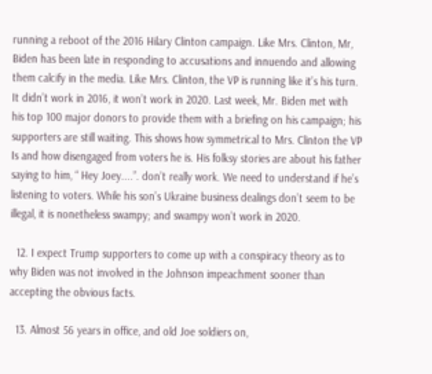running a reboot of the 2016 Hilary Clinton campaign. Like Mrs. Clinton, Mr, Biden has been late in responding to accusations and innuendo and allowing them calcify in the media. Like Mrs. Clinton, the VP is running like it’s his turn. It didn’t work in 2016, it won’t work in 2020. Last week, Mr. Biden met with his top 100 major donors to provide them with a briefing on his campaign; his supporters are still waiting. This shows how symmetrical to Mrs. Clinton the VP Is and how disengaged from voters he is. His folksy stories are about his father saying to him, “ Hey Joey....”. don’t really work. We need to understand if he’s listening to voters. While his son’s Ukraine business dealings don’t seem to be illegal, it is nonetheless swampy; and swampy won’t work in 2020.

  12. I expect Trump supporters to come up with a conspiracy theory as to why Biden was not involved in the Johnson impeachment sooner than accepting the obvious facts.

  13. Almost 56 years in office, and old Joe soldiers on,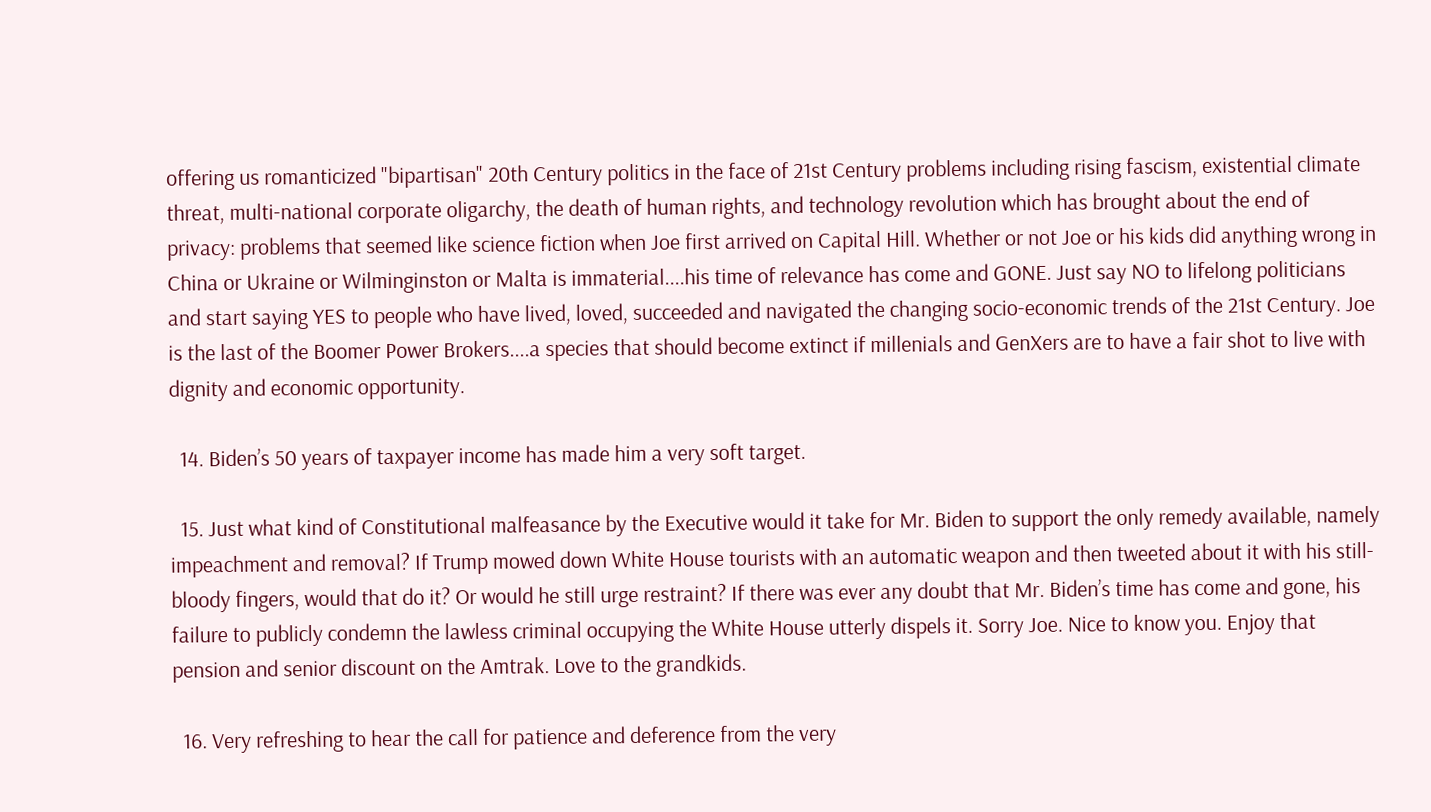offering us romanticized "bipartisan" 20th Century politics in the face of 21st Century problems including rising fascism, existential climate threat, multi-national corporate oligarchy, the death of human rights, and technology revolution which has brought about the end of privacy: problems that seemed like science fiction when Joe first arrived on Capital Hill. Whether or not Joe or his kids did anything wrong in China or Ukraine or Wilminginston or Malta is immaterial....his time of relevance has come and GONE. Just say NO to lifelong politicians and start saying YES to people who have lived, loved, succeeded and navigated the changing socio-economic trends of the 21st Century. Joe is the last of the Boomer Power Brokers....a species that should become extinct if millenials and GenXers are to have a fair shot to live with dignity and economic opportunity.

  14. Biden’s 50 years of taxpayer income has made him a very soft target.

  15. Just what kind of Constitutional malfeasance by the Executive would it take for Mr. Biden to support the only remedy available, namely impeachment and removal? If Trump mowed down White House tourists with an automatic weapon and then tweeted about it with his still-bloody fingers, would that do it? Or would he still urge restraint? If there was ever any doubt that Mr. Biden’s time has come and gone, his failure to publicly condemn the lawless criminal occupying the White House utterly dispels it. Sorry Joe. Nice to know you. Enjoy that pension and senior discount on the Amtrak. Love to the grandkids.

  16. Very refreshing to hear the call for patience and deference from the very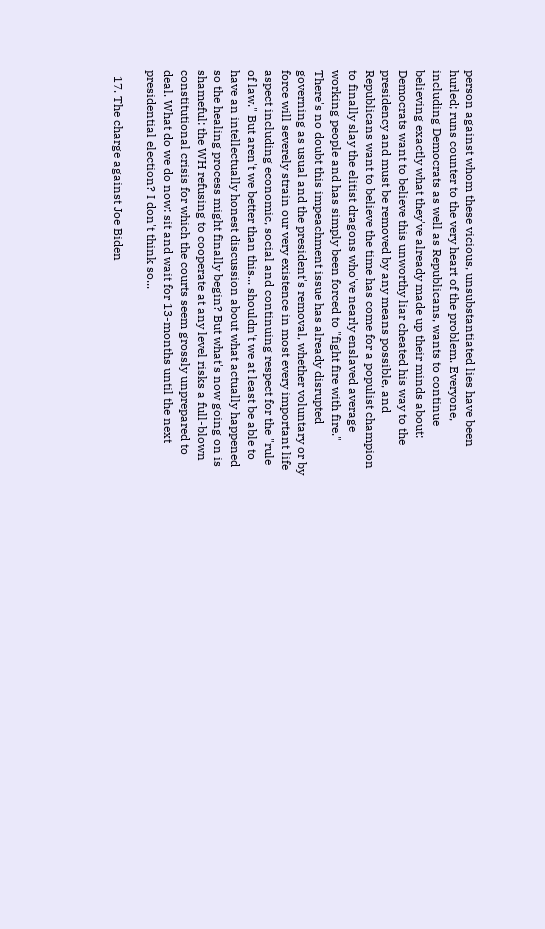person against whom these vicious, unsubstantiated lies have been hurled; runs counter to the very heart of the problem. Everyone, including Democrats as well as Republicans, wants to continue believing exactly what they've already made up their minds about: Democrats want to believe this unworthy liar cheated his way to the presidency and must be removed by any means possible, and Republicans want to believe the time has come for a populist champion to finally slay the elitist dragons who've nearly enslaved average working people and has simply been forced to "fight fire with fire." There's no doubt this impeachment issue has already disrupted governing as usual and the president's removal, whether voluntary or by force will severely strain our very existence in most every important life aspect including economic, social and continuing respect for the "rule of law." But aren't we better than this... shouldn't we at least be able to have an intellectually honest discussion about what actually happened so the healing process might finally begin? But what's now going on is shameful: the WH refusing to cooperate at any level risks a full-blown constitutional crisis for which the courts seem grossly unprepared to deal. What do we do now: sit and wait for 13-months until the next presidential election? I don't think so...

  17. The charge against Joe Biden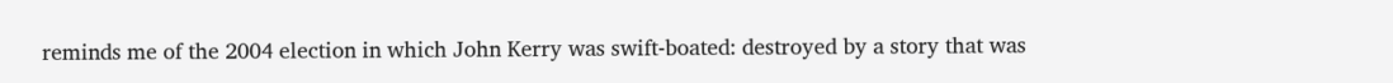reminds me of the 2004 election in which John Kerry was swift-boated: destroyed by a story that was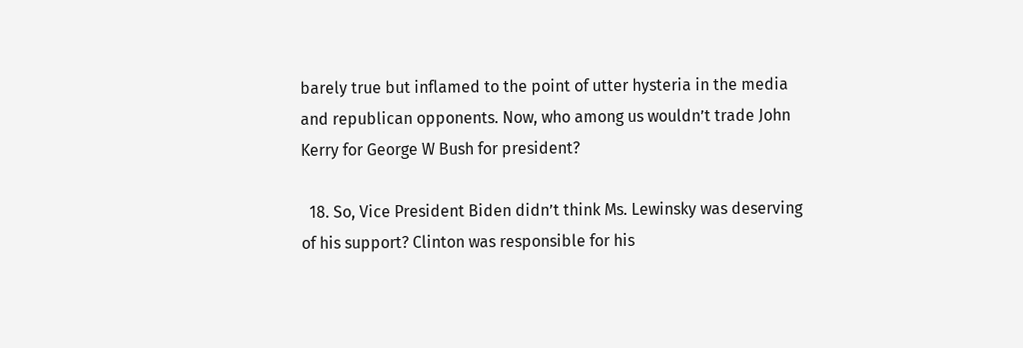barely true but inflamed to the point of utter hysteria in the media and republican opponents. Now, who among us wouldn’t trade John Kerry for George W Bush for president?

  18. So, Vice President Biden didn’t think Ms. Lewinsky was deserving of his support? Clinton was responsible for his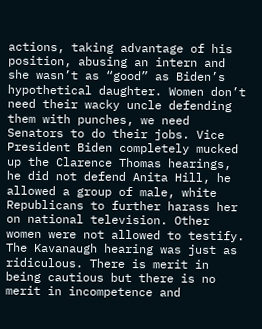actions, taking advantage of his position, abusing an intern and she wasn’t as “good” as Biden’s hypothetical daughter. Women don’t need their wacky uncle defending them with punches, we need Senators to do their jobs. Vice President Biden completely mucked up the Clarence Thomas hearings, he did not defend Anita Hill, he allowed a group of male, white Republicans to further harass her on national television. Other women were not allowed to testify. The Kavanaugh hearing was just as ridiculous. There is merit in being cautious but there is no merit in incompetence and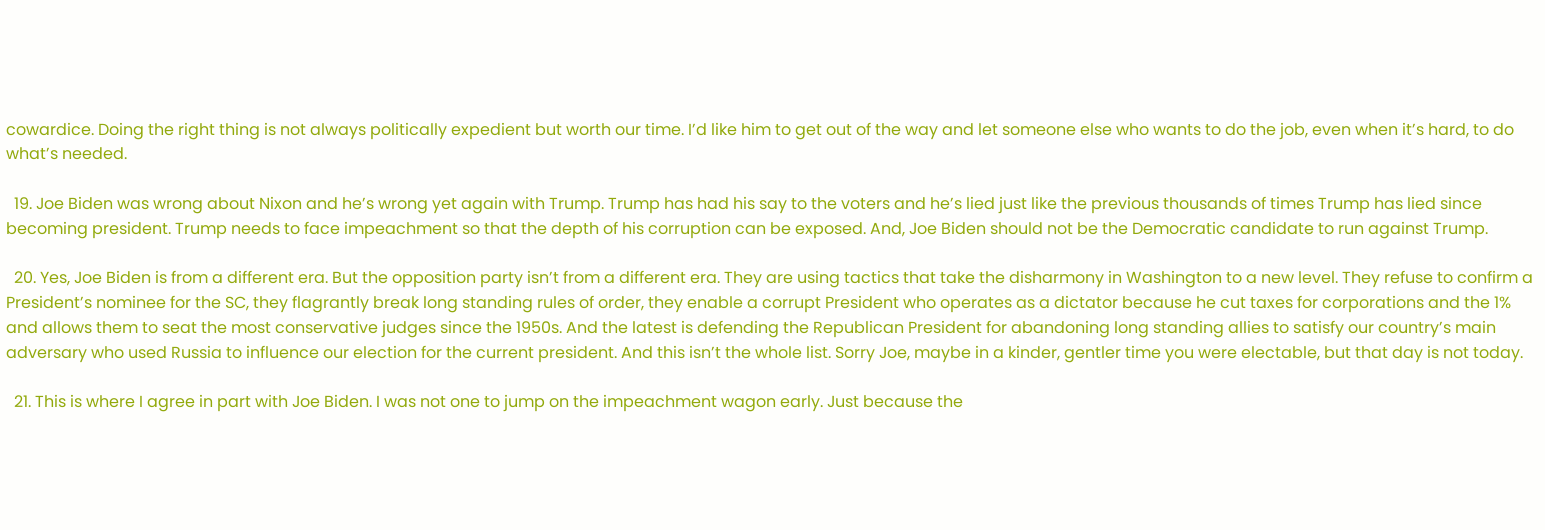cowardice. Doing the right thing is not always politically expedient but worth our time. I’d like him to get out of the way and let someone else who wants to do the job, even when it’s hard, to do what’s needed.

  19. Joe Biden was wrong about Nixon and he’s wrong yet again with Trump. Trump has had his say to the voters and he’s lied just like the previous thousands of times Trump has lied since becoming president. Trump needs to face impeachment so that the depth of his corruption can be exposed. And, Joe Biden should not be the Democratic candidate to run against Trump.

  20. Yes, Joe Biden is from a different era. But the opposition party isn’t from a different era. They are using tactics that take the disharmony in Washington to a new level. They refuse to confirm a President’s nominee for the SC, they flagrantly break long standing rules of order, they enable a corrupt President who operates as a dictator because he cut taxes for corporations and the 1% and allows them to seat the most conservative judges since the 1950s. And the latest is defending the Republican President for abandoning long standing allies to satisfy our country’s main adversary who used Russia to influence our election for the current president. And this isn’t the whole list. Sorry Joe, maybe in a kinder, gentler time you were electable, but that day is not today.

  21. This is where I agree in part with Joe Biden. I was not one to jump on the impeachment wagon early. Just because the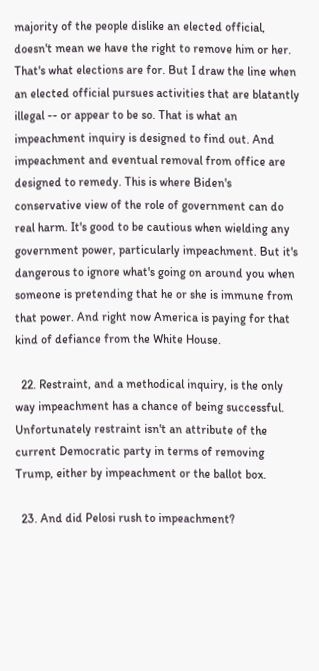majority of the people dislike an elected official, doesn't mean we have the right to remove him or her. That's what elections are for. But I draw the line when an elected official pursues activities that are blatantly illegal -- or appear to be so. That is what an impeachment inquiry is designed to find out. And impeachment and eventual removal from office are designed to remedy. This is where Biden's conservative view of the role of government can do real harm. It's good to be cautious when wielding any government power, particularly impeachment. But it's dangerous to ignore what's going on around you when someone is pretending that he or she is immune from that power. And right now America is paying for that kind of defiance from the White House.

  22. Restraint, and a methodical inquiry, is the only way impeachment has a chance of being successful. Unfortunately restraint isn't an attribute of the current Democratic party in terms of removing Trump, either by impeachment or the ballot box.

  23. And did Pelosi rush to impeachment?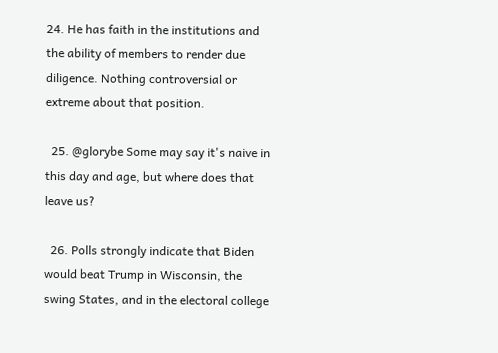24. He has faith in the institutions and the ability of members to render due diligence. Nothing controversial or extreme about that position.

  25. @glorybe Some may say it's naive in this day and age, but where does that leave us?

  26. Polls strongly indicate that Biden would beat Trump in Wisconsin, the swing States, and in the electoral college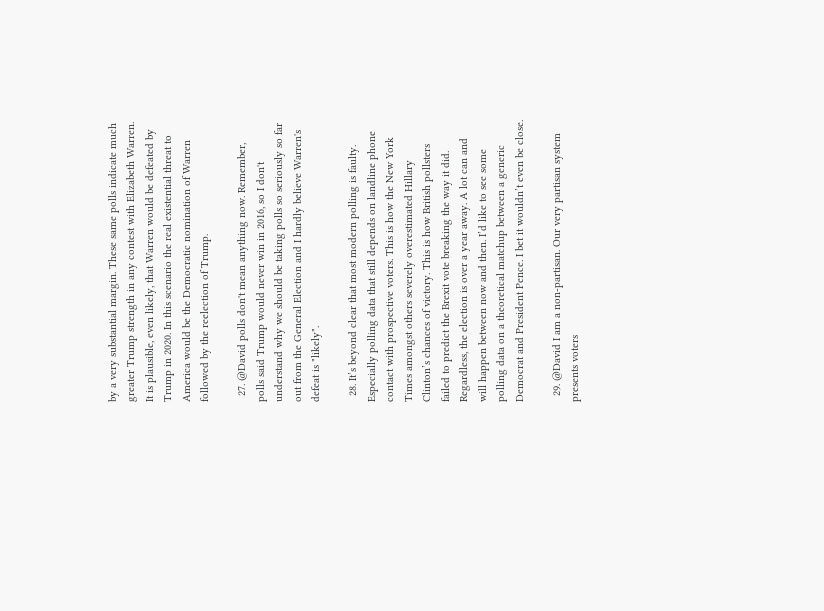by a very substantial margin. These same polls indicate much greater Trump strength in any contest with Elizabeth Warren. It is plausible, even likely, that Warren would be defeated by Trump in 2020. In this scenario the real existential threat to America would be the Democratic nomination of Warren followed by the reelection of Trump.

  27. @David polls don't mean anything now. Remember, polls said Trump would never win in 2016, so I don't understand why we should be taking polls so seriously so far out from the General Election and I hardly believe Warren's defeat is "likely".

  28. It’s beyond clear that most modern polling is faulty. Especially polling data that still depends on landline phone contact with prospective voters. This is how the New York Times amongst others severely overestimated Hillary Clinton’s chances of victory. This is how British pollsters failed to predict the Brexit vote breaking the way it did. Regardless, the election is over a year away. A lot can and will happen between now and then. I’d like to see some polling data on a theoretical matchup between a generic Democrat and President Pence. I bet it wouldn’t even be close.

  29. @David I am a non-partisan. Our very partisan system presents voters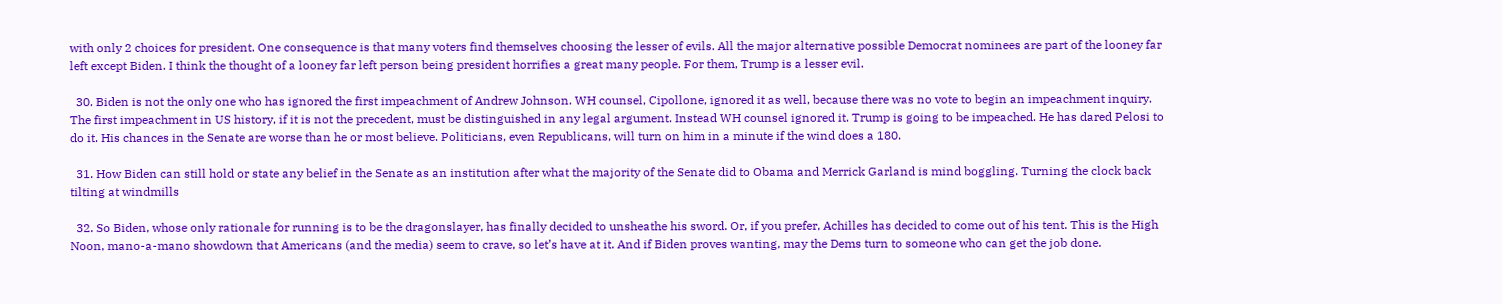with only 2 choices for president. One consequence is that many voters find themselves choosing the lesser of evils. All the major alternative possible Democrat nominees are part of the looney far left except Biden. I think the thought of a looney far left person being president horrifies a great many people. For them, Trump is a lesser evil.

  30. Biden is not the only one who has ignored the first impeachment of Andrew Johnson. WH counsel, Cipollone, ignored it as well, because there was no vote to begin an impeachment inquiry. The first impeachment in US history, if it is not the precedent, must be distinguished in any legal argument. Instead WH counsel ignored it. Trump is going to be impeached. He has dared Pelosi to do it. His chances in the Senate are worse than he or most believe. Politicians, even Republicans, will turn on him in a minute if the wind does a 180.

  31. How Biden can still hold or state any belief in the Senate as an institution after what the majority of the Senate did to Obama and Merrick Garland is mind boggling. Turning the clock back tilting at windmills

  32. So Biden, whose only rationale for running is to be the dragonslayer, has finally decided to unsheathe his sword. Or, if you prefer, Achilles has decided to come out of his tent. This is the High Noon, mano-a-mano showdown that Americans (and the media) seem to crave, so let’s have at it. And if Biden proves wanting, may the Dems turn to someone who can get the job done.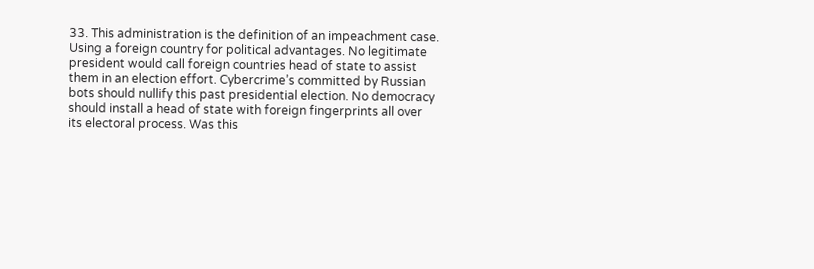33. This administration is the definition of an impeachment case. Using a foreign country for political advantages. No legitimate president would call foreign countries head of state to assist them in an election effort. Cybercrime’s committed by Russian bots should nullify this past presidential election. No democracy should install a head of state with foreign fingerprints all over its electoral process. Was this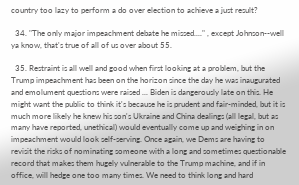country too lazy to perform a do over election to achieve a just result?

  34. "The only major impeachment debate he missed...." , except Johnson--well ya know, that's true of all of us over about 55.

  35. Restraint is all well and good when first looking at a problem, but the Trump impeachment has been on the horizon since the day he was inaugurated and emolument questions were raised ... Biden is dangerously late on this. He might want the public to think it's because he is prudent and fair-minded, but it is much more likely he knew his son's Ukraine and China dealings (all legal, but as many have reported, unethical) would eventually come up and weighing in on impeachment would look self-serving. Once again, we Dems are having to revisit the risks of nominating someone with a long and sometimes questionable record that makes them hugely vulnerable to the Trump machine, and if in office, will hedge one too many times. We need to think long and hard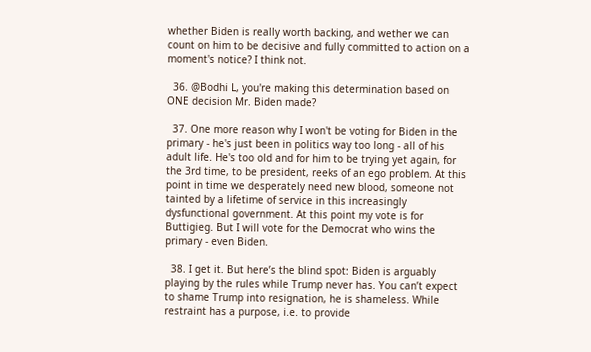whether Biden is really worth backing, and wether we can count on him to be decisive and fully committed to action on a moment's notice? I think not.

  36. @Bodhi L, you're making this determination based on ONE decision Mr. Biden made?

  37. One more reason why I won't be voting for Biden in the primary - he's just been in politics way too long - all of his adult life. He's too old and for him to be trying yet again, for the 3rd time, to be president, reeks of an ego problem. At this point in time we desperately need new blood, someone not tainted by a lifetime of service in this increasingly dysfunctional government. At this point my vote is for Buttigieg. But I will vote for the Democrat who wins the primary - even Biden.

  38. I get it. But here’s the blind spot: Biden is arguably playing by the rules while Trump never has. You can’t expect to shame Trump into resignation, he is shameless. While restraint has a purpose, i.e. to provide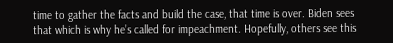time to gather the facts and build the case, that time is over. Biden sees that which is why he’s called for impeachment. Hopefully, others see this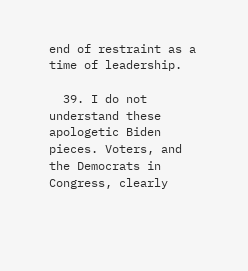end of restraint as a time of leadership.

  39. I do not understand these apologetic Biden pieces. Voters, and the Democrats in Congress, clearly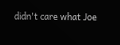didn't care what Joe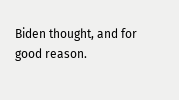Biden thought, and for good reason.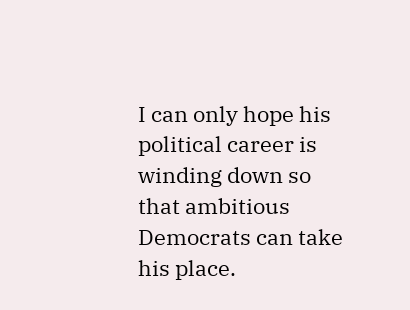I can only hope his political career is winding down so that ambitious Democrats can take his place.